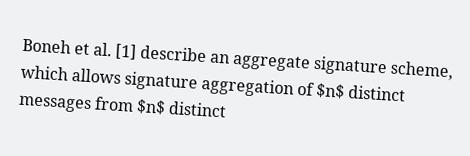Boneh et al. [1] describe an aggregate signature scheme, which allows signature aggregation of $n$ distinct messages from $n$ distinct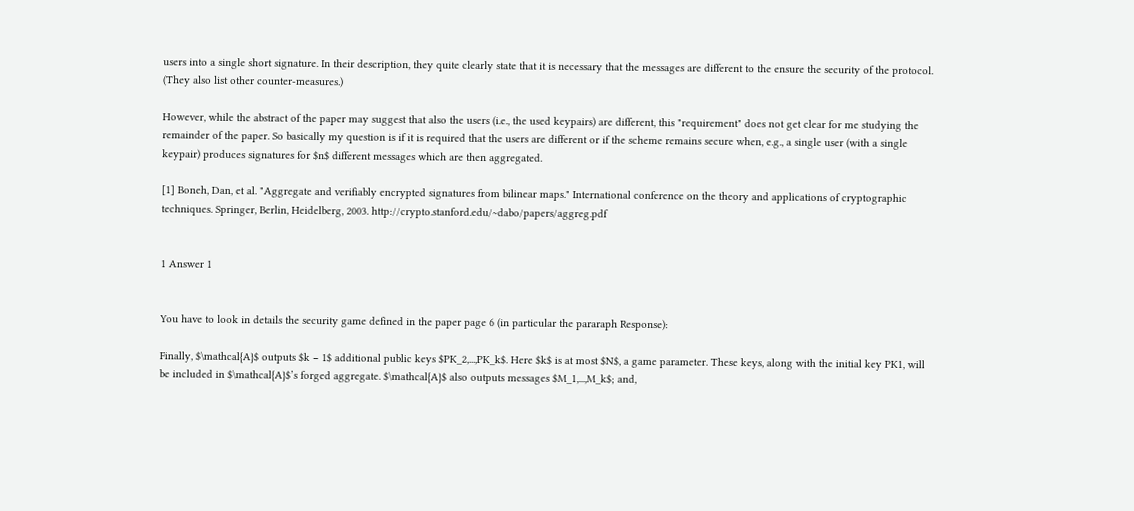users into a single short signature. In their description, they quite clearly state that it is necessary that the messages are different to the ensure the security of the protocol. (They also list other counter-measures.)

However, while the abstract of the paper may suggest that also the users (i.e., the used keypairs) are different, this "requirement" does not get clear for me studying the remainder of the paper. So basically my question is if it is required that the users are different or if the scheme remains secure when, e.g., a single user (with a single keypair) produces signatures for $n$ different messages which are then aggregated.

[1] Boneh, Dan, et al. "Aggregate and verifiably encrypted signatures from bilinear maps." International conference on the theory and applications of cryptographic techniques. Springer, Berlin, Heidelberg, 2003. http://crypto.stanford.edu/~dabo/papers/aggreg.pdf


1 Answer 1


You have to look in details the security game defined in the paper page 6 (in particular the pararaph Response):

Finally, $\mathcal{A}$ outputs $k − 1$ additional public keys $PK_2,...,PK_k$. Here $k$ is at most $N$, a game parameter. These keys, along with the initial key PK1, will be included in $\mathcal{A}$’s forged aggregate. $\mathcal{A}$ also outputs messages $M_1,...,M_k$; and,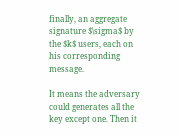finally, an aggregate signature $\sigma$ by the $k$ users, each on his corresponding message.

It means the adversary could generates all the key except one. Then it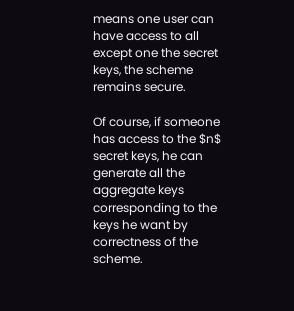means one user can have access to all except one the secret keys, the scheme remains secure.

Of course, if someone has access to the $n$ secret keys, he can generate all the aggregate keys corresponding to the keys he want by correctness of the scheme.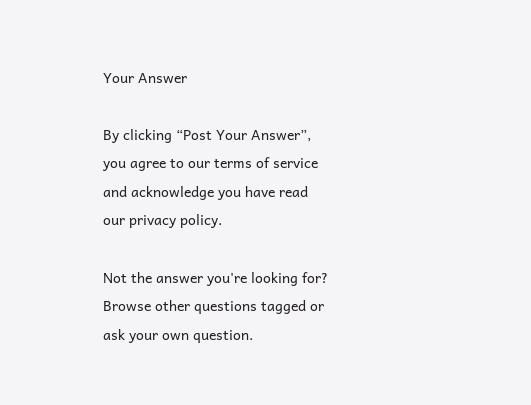Your Answer

By clicking “Post Your Answer”, you agree to our terms of service and acknowledge you have read our privacy policy.

Not the answer you're looking for? Browse other questions tagged or ask your own question.